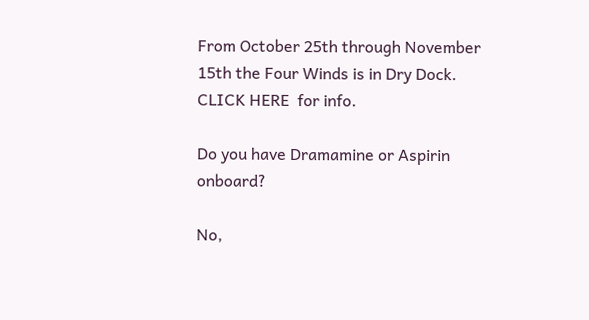From October 25th through November 15th the Four Winds is in Dry Dock. CLICK HERE  for info.

Do you have Dramamine or Aspirin onboard?

No,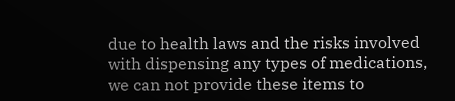due to health laws and the risks involved with dispensing any types of medications, we can not provide these items to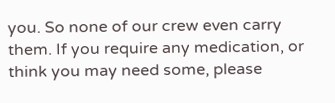you. So none of our crew even carry them. If you require any medication, or think you may need some, please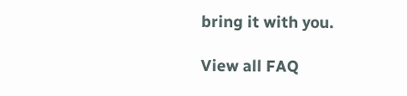bring it with you.

View all FAQ